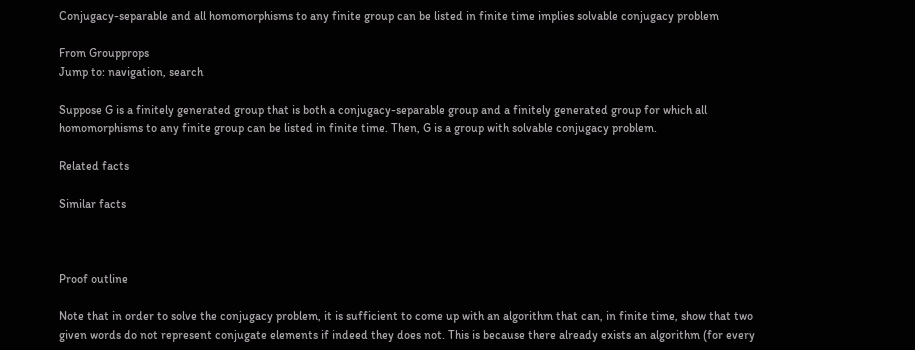Conjugacy-separable and all homomorphisms to any finite group can be listed in finite time implies solvable conjugacy problem

From Groupprops
Jump to: navigation, search

Suppose G is a finitely generated group that is both a conjugacy-separable group and a finitely generated group for which all homomorphisms to any finite group can be listed in finite time. Then, G is a group with solvable conjugacy problem.

Related facts

Similar facts



Proof outline

Note that in order to solve the conjugacy problem, it is sufficient to come up with an algorithm that can, in finite time, show that two given words do not represent conjugate elements if indeed they does not. This is because there already exists an algorithm (for every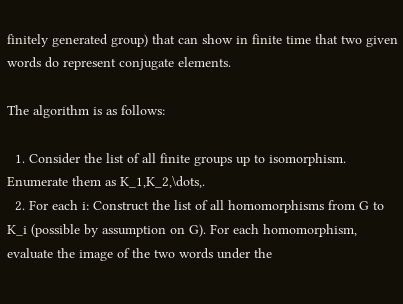finitely generated group) that can show in finite time that two given words do represent conjugate elements.

The algorithm is as follows:

  1. Consider the list of all finite groups up to isomorphism. Enumerate them as K_1,K_2,\dots,.
  2. For each i: Construct the list of all homomorphisms from G to K_i (possible by assumption on G). For each homomorphism, evaluate the image of the two words under the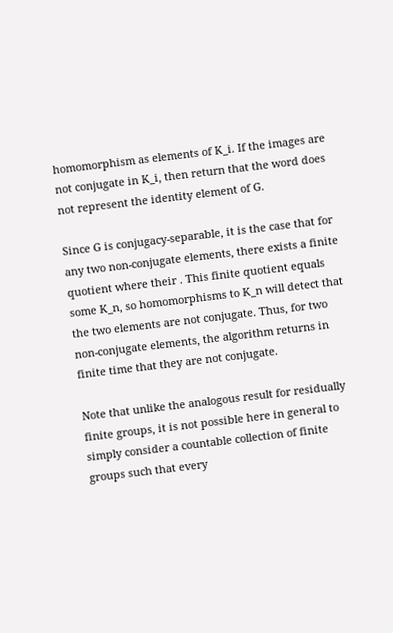homomorphism as elements of K_i. If the images are not conjugate in K_i, then return that the word does not represent the identity element of G.

Since G is conjugacy-separable, it is the case that for any two non-conjugate elements, there exists a finite quotient where their . This finite quotient equals some K_n, so homomorphisms to K_n will detect that the two elements are not conjugate. Thus, for two non-conjugate elements, the algorithm returns in finite time that they are not conjugate.

Note that unlike the analogous result for residually finite groups, it is not possible here in general to simply consider a countable collection of finite groups such that every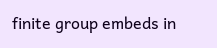finite group embeds in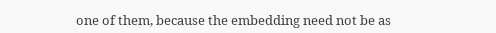one of them, because the embedding need not be as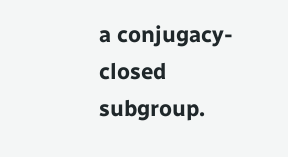a conjugacy-closed subgroup.